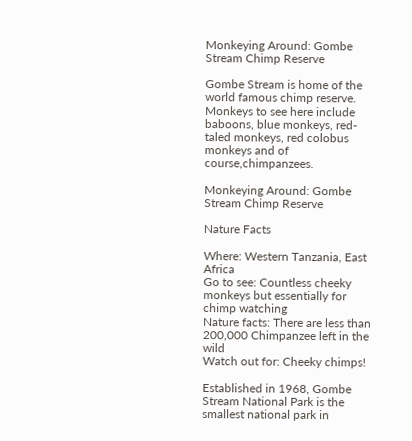Monkeying Around: Gombe Stream Chimp Reserve

Gombe Stream is home of the world famous chimp reserve. Monkeys to see here include baboons, blue monkeys, red-taled monkeys, red colobus monkeys and of course,chimpanzees.

Monkeying Around: Gombe Stream Chimp Reserve

Nature Facts

Where: Western Tanzania, East Africa
Go to see: Countless cheeky monkeys but essentially for chimp watching
Nature facts: There are less than 200,000 Chimpanzee left in the wild
Watch out for: Cheeky chimps!

Established in 1968, Gombe Stream National Park is the smallest national park in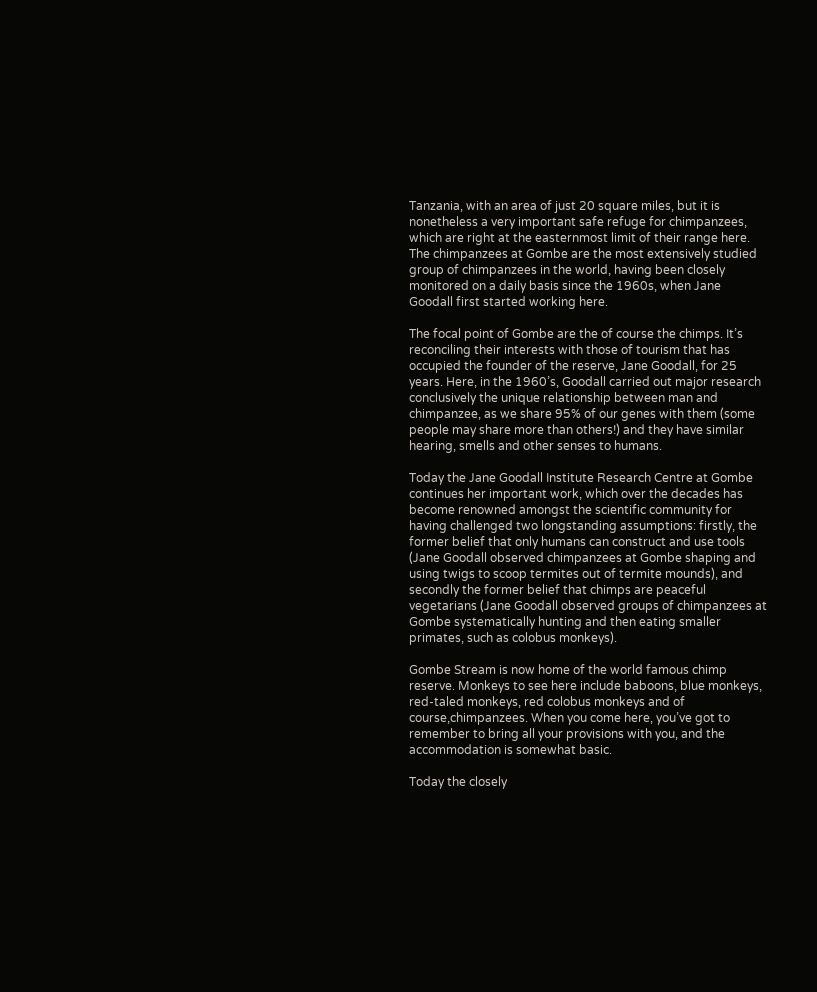Tanzania, with an area of just 20 square miles, but it is nonetheless a very important safe refuge for chimpanzees, which are right at the easternmost limit of their range here.  The chimpanzees at Gombe are the most extensively studied group of chimpanzees in the world, having been closely monitored on a daily basis since the 1960s, when Jane Goodall first started working here.

The focal point of Gombe are the of course the chimps. It’s reconciling their interests with those of tourism that has occupied the founder of the reserve, Jane Goodall, for 25 years. Here, in the 1960’s, Goodall carried out major research conclusively the unique relationship between man and chimpanzee, as we share 95% of our genes with them (some people may share more than others!) and they have similar hearing, smells and other senses to humans.

Today the Jane Goodall Institute Research Centre at Gombe continues her important work, which over the decades has become renowned amongst the scientific community for having challenged two longstanding assumptions: firstly, the former belief that only humans can construct and use tools (Jane Goodall observed chimpanzees at Gombe shaping and using twigs to scoop termites out of termite mounds), and secondly the former belief that chimps are peaceful vegetarians (Jane Goodall observed groups of chimpanzees at Gombe systematically hunting and then eating smaller primates, such as colobus monkeys).

Gombe Stream is now home of the world famous chimp reserve. Monkeys to see here include baboons, blue monkeys, red-taled monkeys, red colobus monkeys and of course,chimpanzees. When you come here, you’ve got to remember to bring all your provisions with you, and the accommodation is somewhat basic.

Today the closely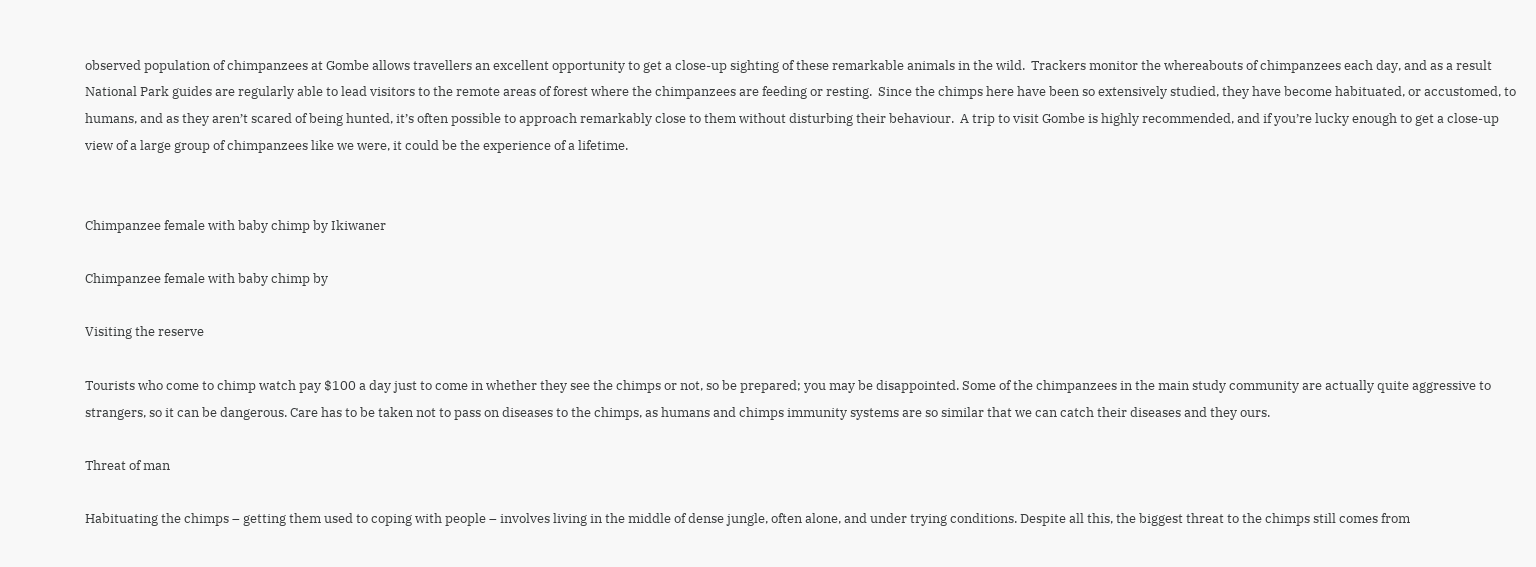observed population of chimpanzees at Gombe allows travellers an excellent opportunity to get a close-up sighting of these remarkable animals in the wild.  Trackers monitor the whereabouts of chimpanzees each day, and as a result National Park guides are regularly able to lead visitors to the remote areas of forest where the chimpanzees are feeding or resting.  Since the chimps here have been so extensively studied, they have become habituated, or accustomed, to humans, and as they aren’t scared of being hunted, it’s often possible to approach remarkably close to them without disturbing their behaviour.  A trip to visit Gombe is highly recommended, and if you’re lucky enough to get a close-up view of a large group of chimpanzees like we were, it could be the experience of a lifetime.


Chimpanzee female with baby chimp by Ikiwaner

Chimpanzee female with baby chimp by

Visiting the reserve

Tourists who come to chimp watch pay $100 a day just to come in whether they see the chimps or not, so be prepared; you may be disappointed. Some of the chimpanzees in the main study community are actually quite aggressive to strangers, so it can be dangerous. Care has to be taken not to pass on diseases to the chimps, as humans and chimps immunity systems are so similar that we can catch their diseases and they ours.

Threat of man

Habituating the chimps – getting them used to coping with people – involves living in the middle of dense jungle, often alone, and under trying conditions. Despite all this, the biggest threat to the chimps still comes from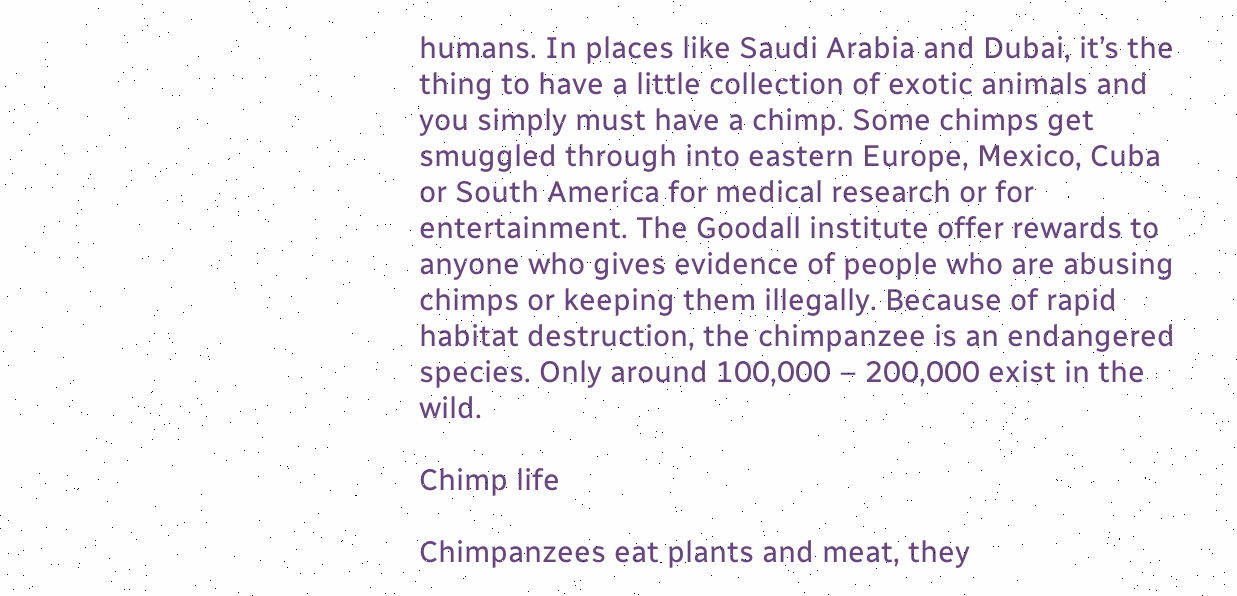humans. In places like Saudi Arabia and Dubai, it’s the thing to have a little collection of exotic animals and you simply must have a chimp. Some chimps get smuggled through into eastern Europe, Mexico, Cuba or South America for medical research or for entertainment. The Goodall institute offer rewards to anyone who gives evidence of people who are abusing chimps or keeping them illegally. Because of rapid habitat destruction, the chimpanzee is an endangered species. Only around 100,000 – 200,000 exist in the wild.

Chimp life

Chimpanzees eat plants and meat, they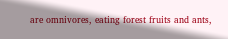are omnivores, eating forest fruits and ants,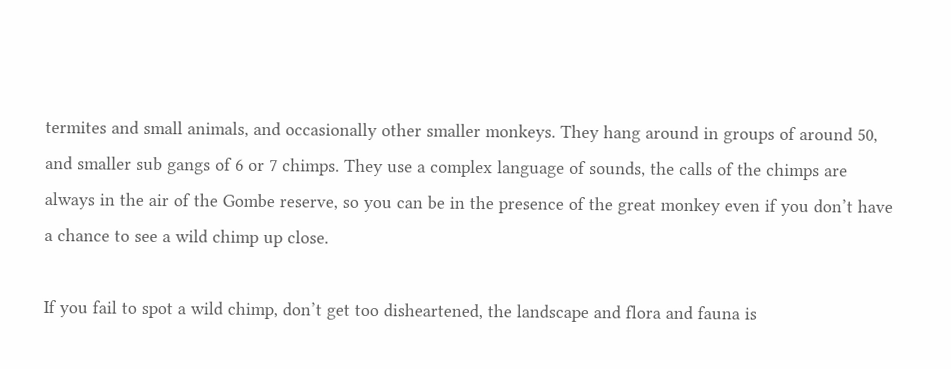termites and small animals, and occasionally other smaller monkeys. They hang around in groups of around 50, and smaller sub gangs of 6 or 7 chimps. They use a complex language of sounds, the calls of the chimps are always in the air of the Gombe reserve, so you can be in the presence of the great monkey even if you don’t have a chance to see a wild chimp up close.

If you fail to spot a wild chimp, don’t get too disheartened, the landscape and flora and fauna is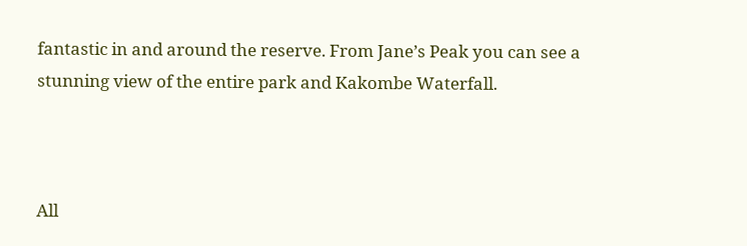fantastic in and around the reserve. From Jane’s Peak you can see a stunning view of the entire park and Kakombe Waterfall.



All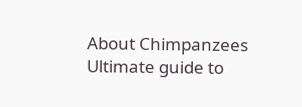About Chimpanzees
Ultimate guide to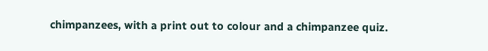chimpanzees, with a print out to colour and a chimpanzee quiz.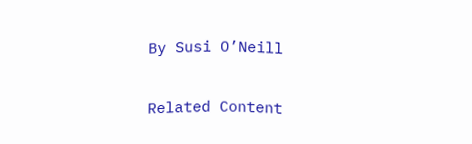By Susi O’Neill

Related Content